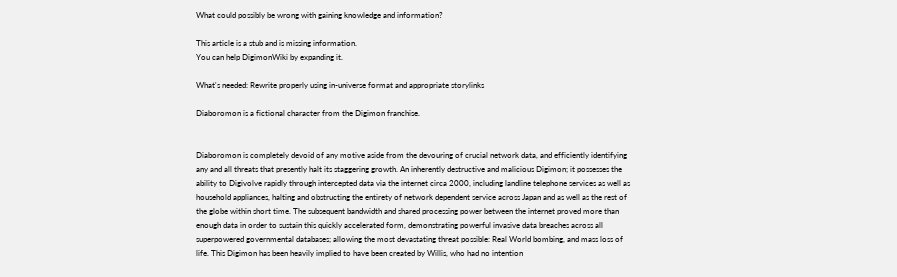What could possibly be wrong with gaining knowledge and information?

This article is a stub and is missing information.
You can help DigimonWiki by expanding it.

What's needed: Rewrite properly using in-universe format and appropriate storylinks

Diaboromon is a fictional character from the Digimon franchise.


Diaboromon is completely devoid of any motive aside from the devouring of crucial network data, and efficiently identifying any and all threats that presently halt its staggering growth. An inherently destructive and malicious Digimon; it possesses the ability to Digivolve rapidly through intercepted data via the internet circa 2000, including landline telephone services as well as household appliances, halting and obstructing the entirety of network dependent service across Japan and as well as the rest of the globe within short time. The subsequent bandwidth and shared processing power between the internet proved more than enough data in order to sustain this quickly accelerated form, demonstrating powerful invasive data breaches across all superpowered governmental databases; allowing the most devastating threat possible: Real World bombing, and mass loss of life. This Digimon has been heavily implied to have been created by Willis, who had no intention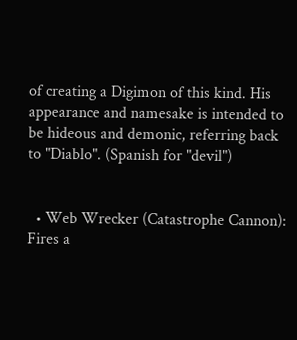of creating a Digimon of this kind. His appearance and namesake is intended to be hideous and demonic, referring back to "Diablo". (Spanish for "devil")


  • Web Wrecker (Catastrophe Cannon): Fires a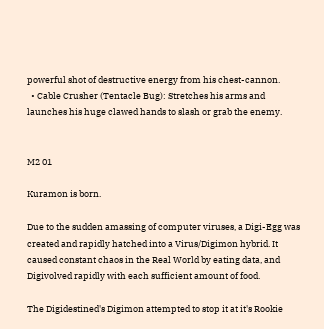powerful shot of destructive energy from his chest-cannon.
  • Cable Crusher (Tentacle Bug): Stretches his arms and launches his huge clawed hands to slash or grab the enemy.


M2 01

Kuramon is born.

Due to the sudden amassing of computer viruses, a Digi-Egg was created and rapidly hatched into a Virus/Digimon hybrid. It caused constant chaos in the Real World by eating data, and Digivolved rapidly with each sufficient amount of food.

The Digidestined's Digimon attempted to stop it at it's Rookie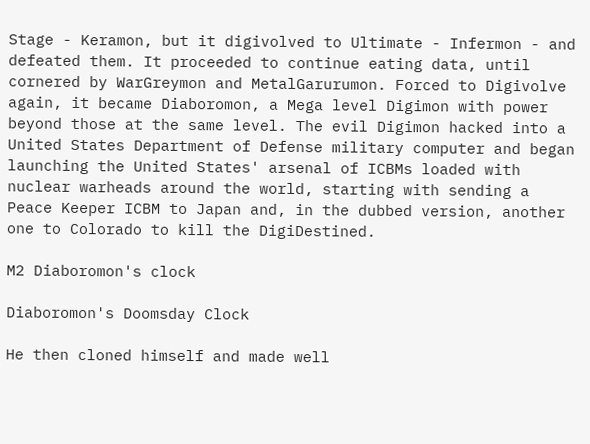Stage - Keramon, but it digivolved to Ultimate - Infermon - and defeated them. It proceeded to continue eating data, until cornered by WarGreymon and MetalGarurumon. Forced to Digivolve again, it became Diaboromon, a Mega level Digimon with power beyond those at the same level. The evil Digimon hacked into a United States Department of Defense military computer and began launching the United States' arsenal of ICBMs loaded with nuclear warheads around the world, starting with sending a Peace Keeper ICBM to Japan and, in the dubbed version, another one to Colorado to kill the DigiDestined.

M2 Diaboromon's clock

Diaboromon's Doomsday Clock

He then cloned himself and made well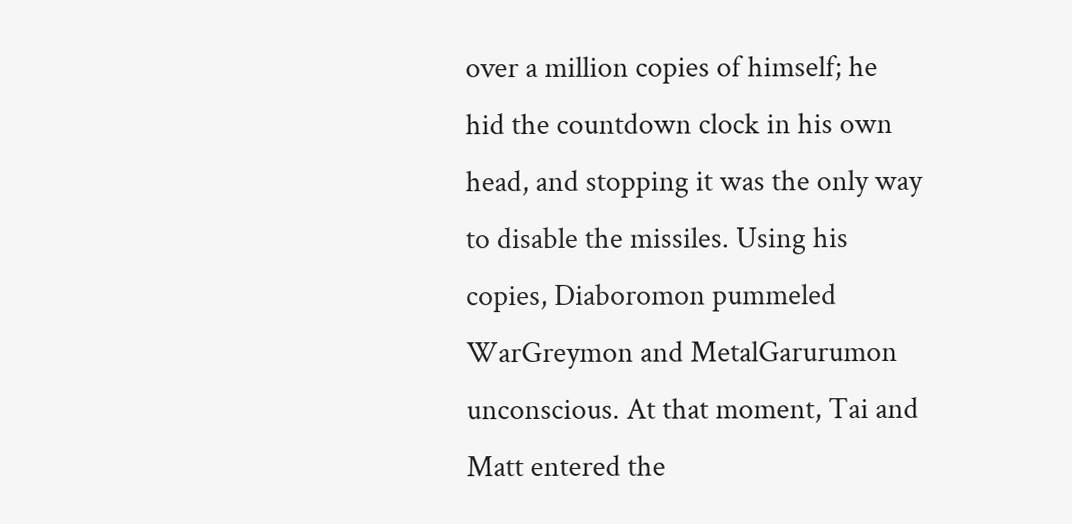over a million copies of himself; he hid the countdown clock in his own head, and stopping it was the only way to disable the missiles. Using his copies, Diaboromon pummeled WarGreymon and MetalGarurumon unconscious. At that moment, Tai and Matt entered the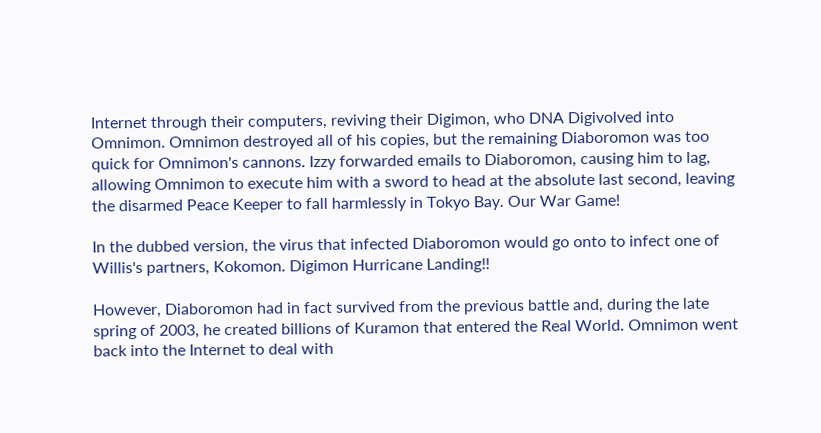Internet through their computers, reviving their Digimon, who DNA Digivolved into Omnimon. Omnimon destroyed all of his copies, but the remaining Diaboromon was too quick for Omnimon's cannons. Izzy forwarded emails to Diaboromon, causing him to lag, allowing Omnimon to execute him with a sword to head at the absolute last second, leaving the disarmed Peace Keeper to fall harmlessly in Tokyo Bay. Our War Game!

In the dubbed version, the virus that infected Diaboromon would go onto to infect one of Willis's partners, Kokomon. Digimon Hurricane Landing!!

However, Diaboromon had in fact survived from the previous battle and, during the late spring of 2003, he created billions of Kuramon that entered the Real World. Omnimon went back into the Internet to deal with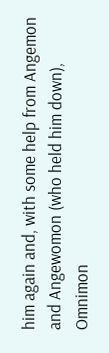him again and, with some help from Angemon and Angewomon (who held him down), Omnimon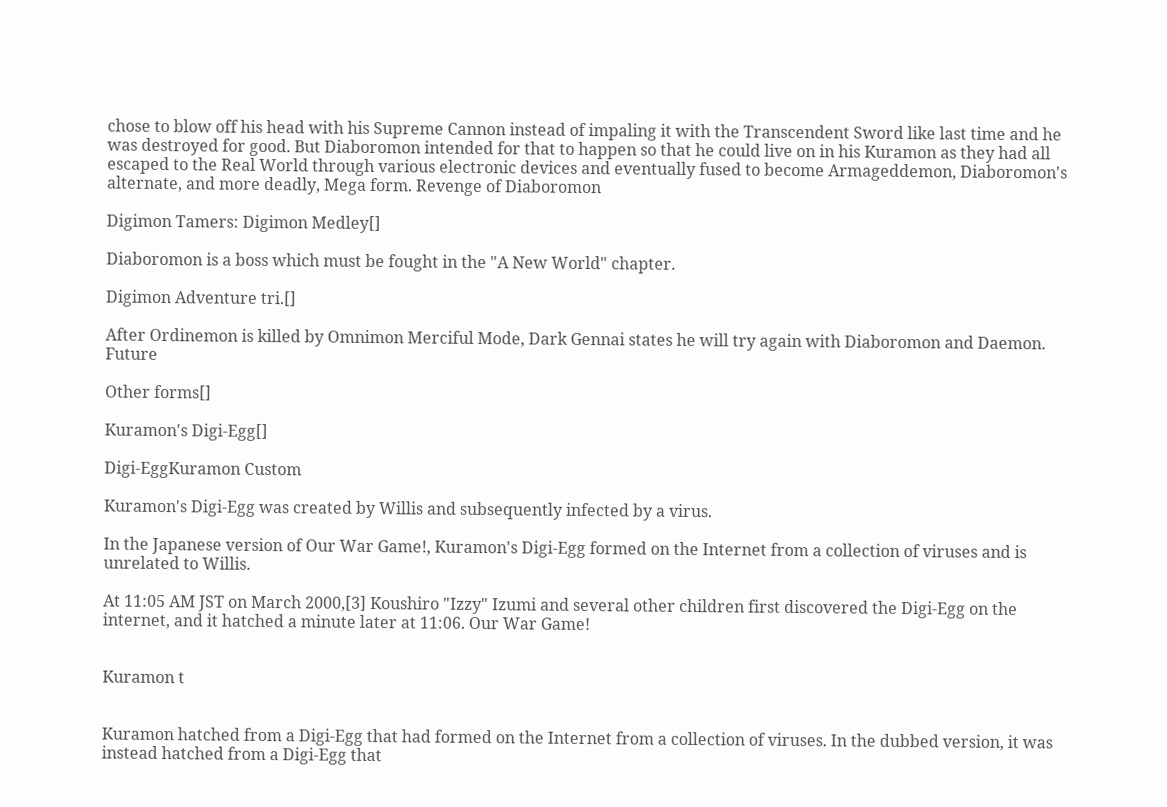chose to blow off his head with his Supreme Cannon instead of impaling it with the Transcendent Sword like last time and he was destroyed for good. But Diaboromon intended for that to happen so that he could live on in his Kuramon as they had all escaped to the Real World through various electronic devices and eventually fused to become Armageddemon, Diaboromon's alternate, and more deadly, Mega form. Revenge of Diaboromon

Digimon Tamers: Digimon Medley[]

Diaboromon is a boss which must be fought in the "A New World" chapter.

Digimon Adventure tri.[]

After Ordinemon is killed by Omnimon Merciful Mode, Dark Gennai states he will try again with Diaboromon and Daemon. Future

Other forms[]

Kuramon's Digi-Egg[]

Digi-EggKuramon Custom

Kuramon's Digi-Egg was created by Willis and subsequently infected by a virus.

In the Japanese version of Our War Game!, Kuramon's Digi-Egg formed on the Internet from a collection of viruses and is unrelated to Willis.

At 11:05 AM JST on March 2000,[3] Koushiro "Izzy" Izumi and several other children first discovered the Digi-Egg on the internet, and it hatched a minute later at 11:06. Our War Game!


Kuramon t


Kuramon hatched from a Digi-Egg that had formed on the Internet from a collection of viruses. In the dubbed version, it was instead hatched from a Digi-Egg that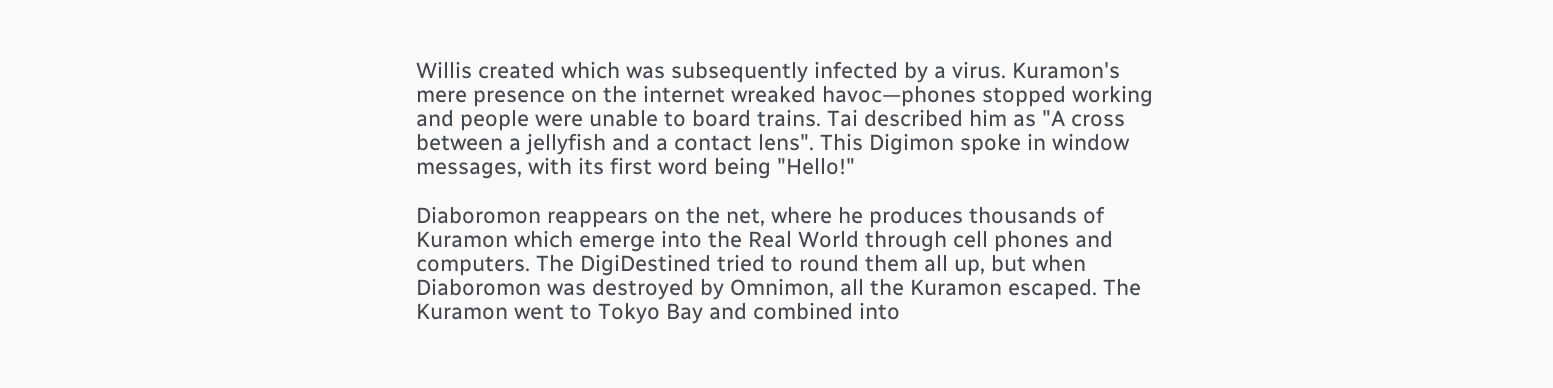Willis created which was subsequently infected by a virus. Kuramon's mere presence on the internet wreaked havoc—phones stopped working and people were unable to board trains. Tai described him as "A cross between a jellyfish and a contact lens". This Digimon spoke in window messages, with its first word being "Hello!"

Diaboromon reappears on the net, where he produces thousands of Kuramon which emerge into the Real World through cell phones and computers. The DigiDestined tried to round them all up, but when Diaboromon was destroyed by Omnimon, all the Kuramon escaped. The Kuramon went to Tokyo Bay and combined into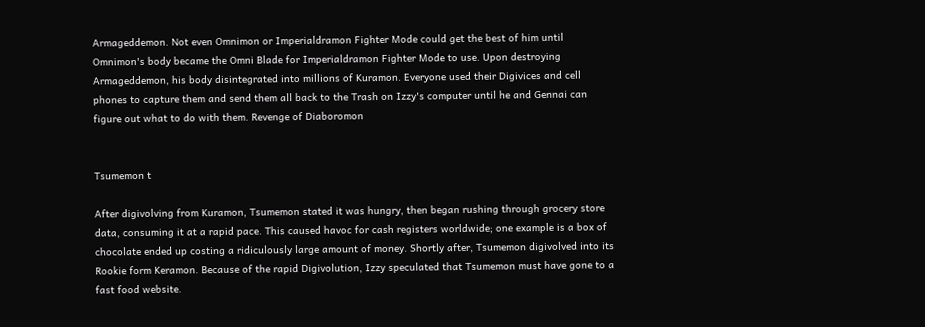Armageddemon. Not even Omnimon or Imperialdramon Fighter Mode could get the best of him until Omnimon's body became the Omni Blade for Imperialdramon Fighter Mode to use. Upon destroying Armageddemon, his body disintegrated into millions of Kuramon. Everyone used their Digivices and cell phones to capture them and send them all back to the Trash on Izzy's computer until he and Gennai can figure out what to do with them. Revenge of Diaboromon


Tsumemon t

After digivolving from Kuramon, Tsumemon stated it was hungry, then began rushing through grocery store data, consuming it at a rapid pace. This caused havoc for cash registers worldwide; one example is a box of chocolate ended up costing a ridiculously large amount of money. Shortly after, Tsumemon digivolved into its Rookie form Keramon. Because of the rapid Digivolution, Izzy speculated that Tsumemon must have gone to a fast food website.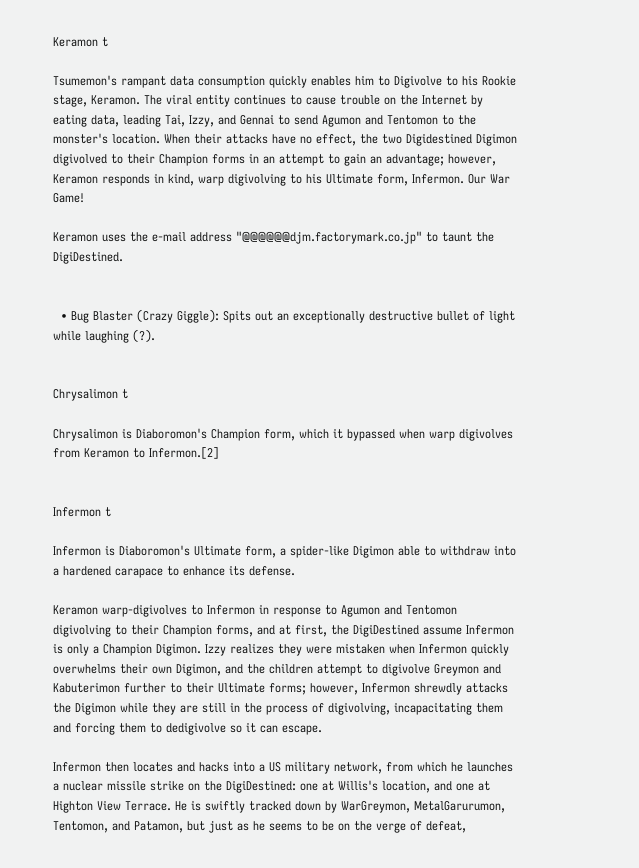Keramon t

Tsumemon's rampant data consumption quickly enables him to Digivolve to his Rookie stage, Keramon. The viral entity continues to cause trouble on the Internet by eating data, leading Tai, Izzy, and Gennai to send Agumon and Tentomon to the monster's location. When their attacks have no effect, the two Digidestined Digimon digivolved to their Champion forms in an attempt to gain an advantage; however, Keramon responds in kind, warp digivolving to his Ultimate form, Infermon. Our War Game!

Keramon uses the e-mail address "@@@@@@djm.factorymark.co.jp" to taunt the DigiDestined.


  • Bug Blaster (Crazy Giggle): Spits out an exceptionally destructive bullet of light while laughing (?).


Chrysalimon t

Chrysalimon is Diaboromon's Champion form, which it bypassed when warp digivolves from Keramon to Infermon.[2]


Infermon t

Infermon is Diaboromon's Ultimate form, a spider-like Digimon able to withdraw into a hardened carapace to enhance its defense.

Keramon warp-digivolves to Infermon in response to Agumon and Tentomon digivolving to their Champion forms, and at first, the DigiDestined assume Infermon is only a Champion Digimon. Izzy realizes they were mistaken when Infermon quickly overwhelms their own Digimon, and the children attempt to digivolve Greymon and Kabuterimon further to their Ultimate forms; however, Infermon shrewdly attacks the Digimon while they are still in the process of digivolving, incapacitating them and forcing them to dedigivolve so it can escape.

Infermon then locates and hacks into a US military network, from which he launches a nuclear missile strike on the DigiDestined: one at Willis's location, and one at Highton View Terrace. He is swiftly tracked down by WarGreymon, MetalGarurumon, Tentomon, and Patamon, but just as he seems to be on the verge of defeat,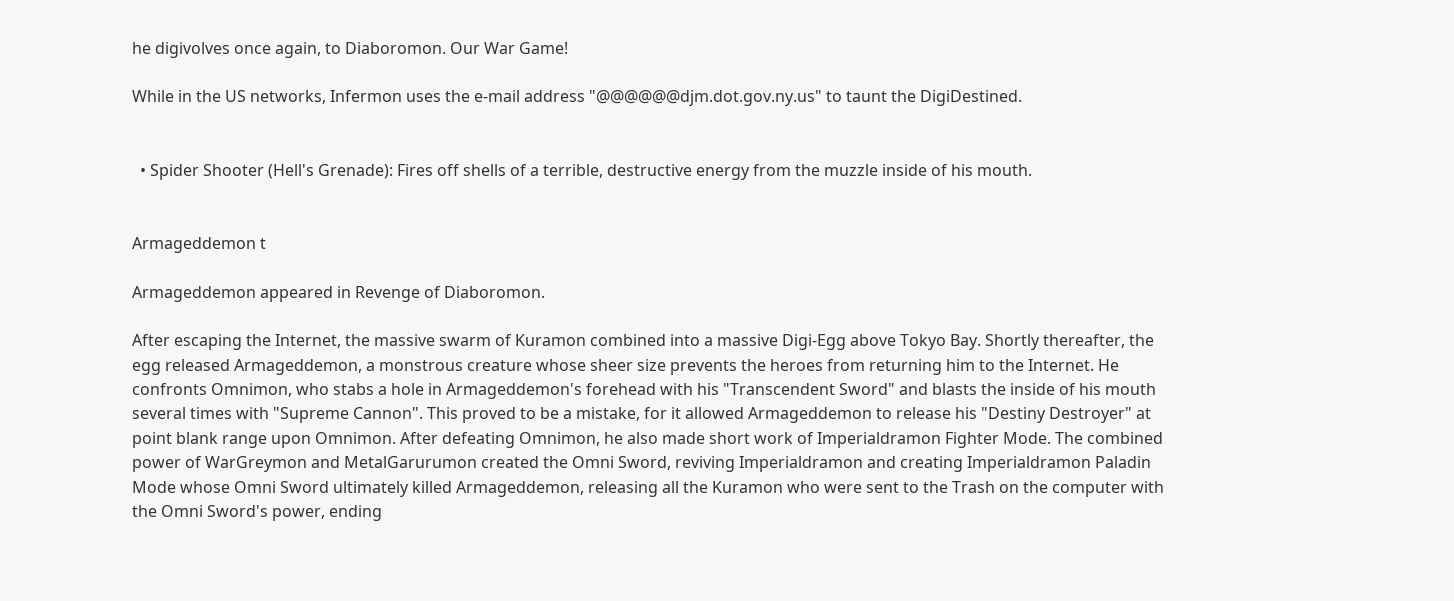he digivolves once again, to Diaboromon. Our War Game!

While in the US networks, Infermon uses the e-mail address "@@@@@@djm.dot.gov.ny.us" to taunt the DigiDestined.


  • Spider Shooter (Hell's Grenade): Fires off shells of a terrible, destructive energy from the muzzle inside of his mouth.


Armageddemon t

Armageddemon appeared in Revenge of Diaboromon.

After escaping the Internet, the massive swarm of Kuramon combined into a massive Digi-Egg above Tokyo Bay. Shortly thereafter, the egg released Armageddemon, a monstrous creature whose sheer size prevents the heroes from returning him to the Internet. He confronts Omnimon, who stabs a hole in Armageddemon's forehead with his "Transcendent Sword" and blasts the inside of his mouth several times with "Supreme Cannon". This proved to be a mistake, for it allowed Armageddemon to release his "Destiny Destroyer" at point blank range upon Omnimon. After defeating Omnimon, he also made short work of Imperialdramon Fighter Mode. The combined power of WarGreymon and MetalGarurumon created the Omni Sword, reviving Imperialdramon and creating Imperialdramon Paladin Mode whose Omni Sword ultimately killed Armageddemon, releasing all the Kuramon who were sent to the Trash on the computer with the Omni Sword's power, ending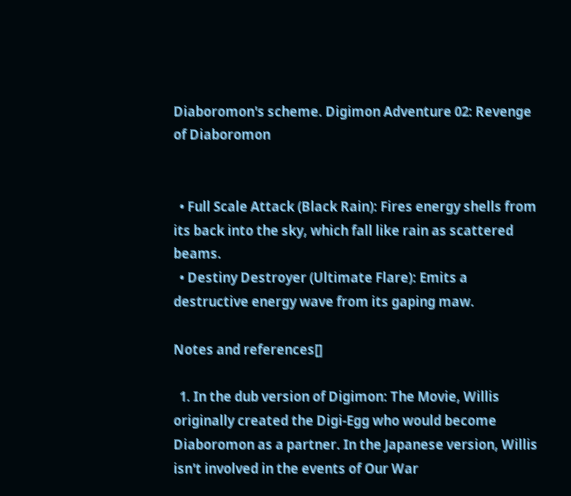Diaboromon's scheme. Digimon Adventure 02: Revenge of Diaboromon


  • Full Scale Attack (Black Rain): Fires energy shells from its back into the sky, which fall like rain as scattered beams.
  • Destiny Destroyer (Ultimate Flare): Emits a destructive energy wave from its gaping maw.

Notes and references[]

  1. In the dub version of Digimon: The Movie, Willis originally created the Digi-Egg who would become Diaboromon as a partner. In the Japanese version, Willis isn't involved in the events of Our War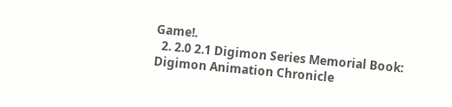Game!.
  2. 2.0 2.1 Digimon Series Memorial Book: Digimon Animation Chronicle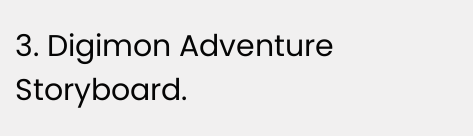3. Digimon Adventure Storyboard.